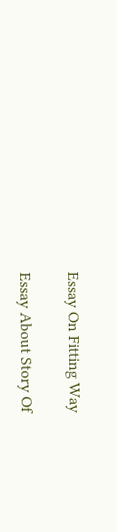Essay On Fitting Way

Essay About Story Of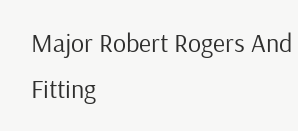Major Robert Rogers And Fitting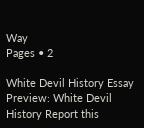Way
Pages • 2

White Devil History Essay Preview: White Devil History Report this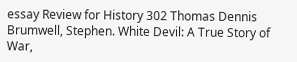essay Review for History 302 Thomas Dennis Brumwell, Stephen. White Devil: A True Story of War,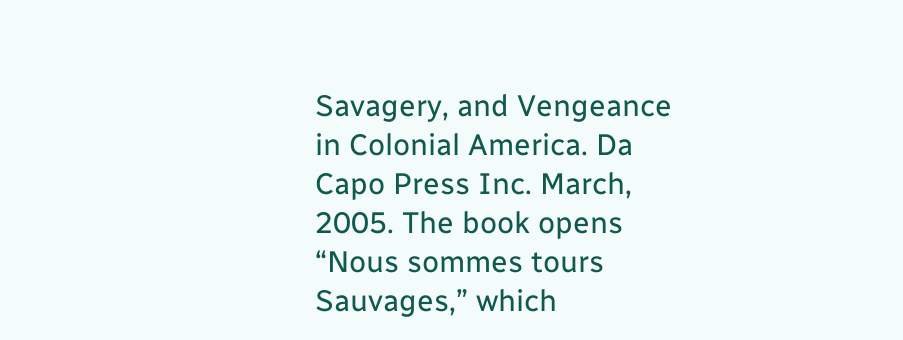Savagery, and Vengeance in Colonial America. Da Capo Press Inc. March, 2005. The book opens “Nous sommes tours Sauvages,” which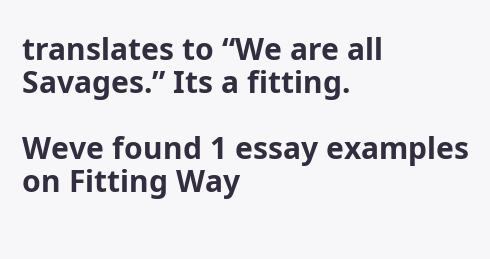translates to “We are all Savages.” Its a fitting.

Weve found 1 essay examples on Fitting Way